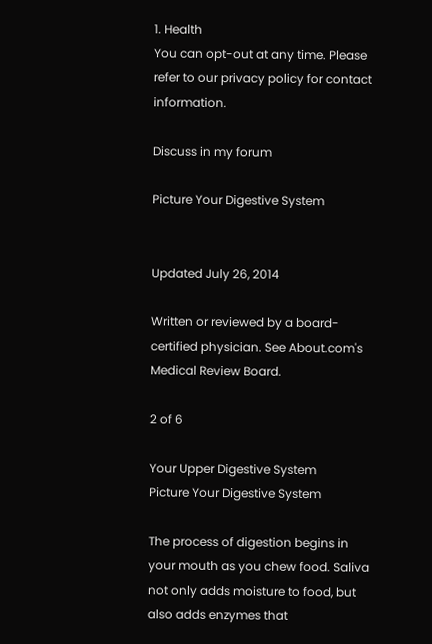1. Health
You can opt-out at any time. Please refer to our privacy policy for contact information.

Discuss in my forum

Picture Your Digestive System


Updated July 26, 2014

Written or reviewed by a board-certified physician. See About.com's Medical Review Board.

2 of 6

Your Upper Digestive System
Picture Your Digestive System

The process of digestion begins in your mouth as you chew food. Saliva not only adds moisture to food, but also adds enzymes that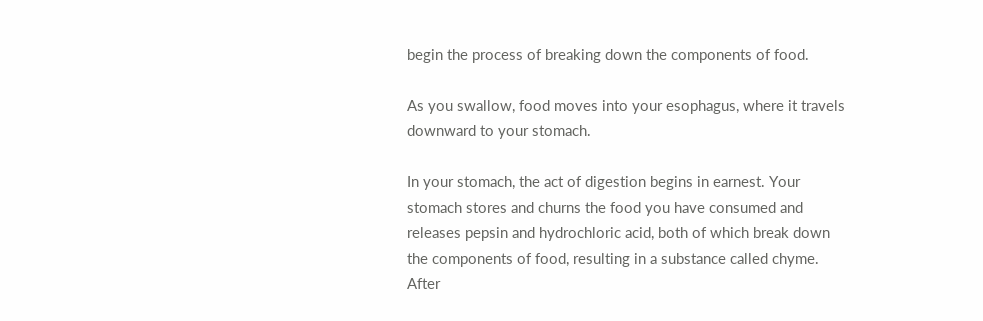begin the process of breaking down the components of food.

As you swallow, food moves into your esophagus, where it travels downward to your stomach.

In your stomach, the act of digestion begins in earnest. Your stomach stores and churns the food you have consumed and releases pepsin and hydrochloric acid, both of which break down the components of food, resulting in a substance called chyme. After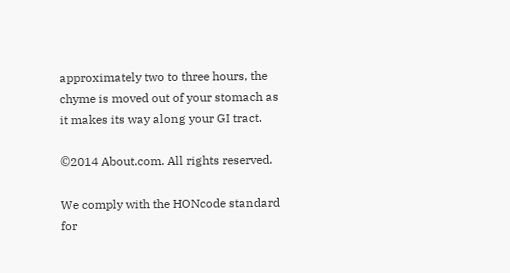approximately two to three hours, the chyme is moved out of your stomach as it makes its way along your GI tract.

©2014 About.com. All rights reserved.

We comply with the HONcode standard
for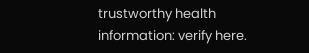trustworthy health
information: verify here.